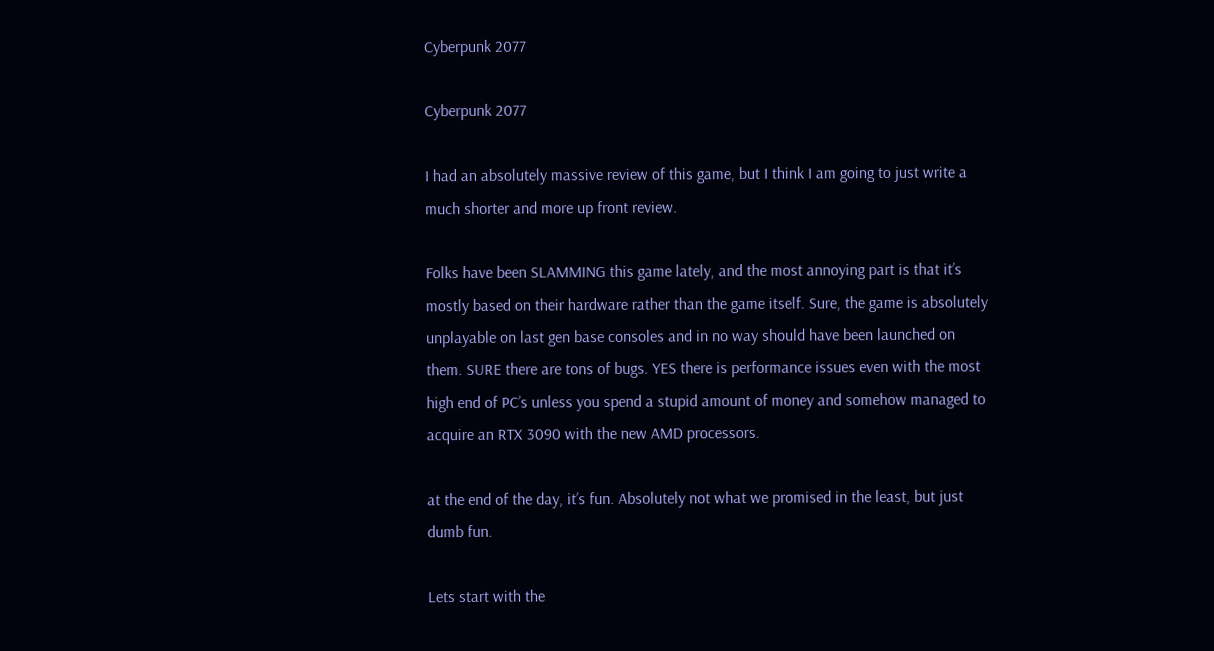Cyberpunk 2077

Cyberpunk 2077

I had an absolutely massive review of this game, but I think I am going to just write a much shorter and more up front review.

Folks have been SLAMMING this game lately, and the most annoying part is that it’s mostly based on their hardware rather than the game itself. Sure, the game is absolutely unplayable on last gen base consoles and in no way should have been launched on them. SURE there are tons of bugs. YES there is performance issues even with the most high end of PC’s unless you spend a stupid amount of money and somehow managed to acquire an RTX 3090 with the new AMD processors.

at the end of the day, it’s fun. Absolutely not what we promised in the least, but just dumb fun.

Lets start with the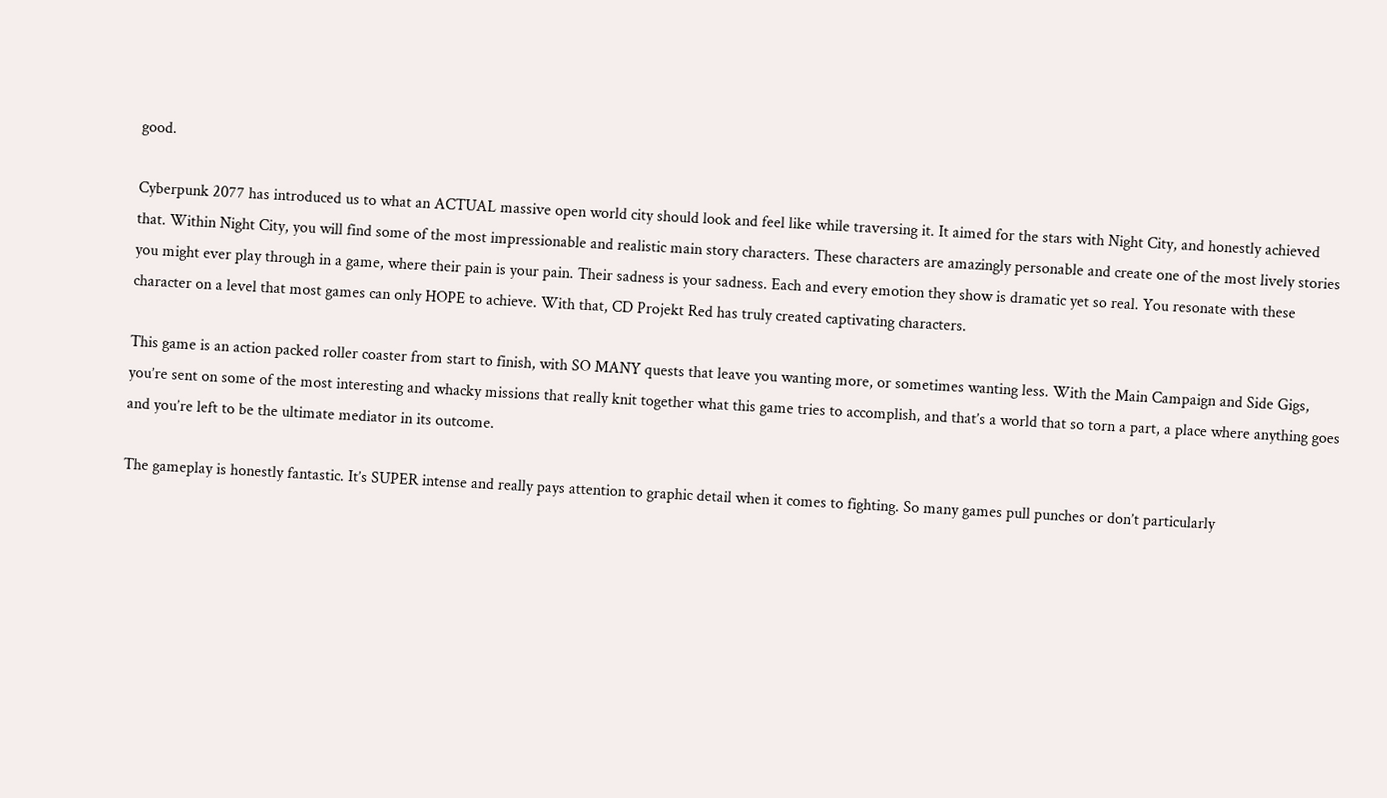good.

Cyberpunk 2077 has introduced us to what an ACTUAL massive open world city should look and feel like while traversing it. It aimed for the stars with Night City, and honestly achieved that. Within Night City, you will find some of the most impressionable and realistic main story characters. These characters are amazingly personable and create one of the most lively stories you might ever play through in a game, where their pain is your pain. Their sadness is your sadness. Each and every emotion they show is dramatic yet so real. You resonate with these character on a level that most games can only HOPE to achieve. With that, CD Projekt Red has truly created captivating characters.

This game is an action packed roller coaster from start to finish, with SO MANY quests that leave you wanting more, or sometimes wanting less. With the Main Campaign and Side Gigs, you’re sent on some of the most interesting and whacky missions that really knit together what this game tries to accomplish, and that’s a world that so torn a part, a place where anything goes and you’re left to be the ultimate mediator in its outcome.

The gameplay is honestly fantastic. It’s SUPER intense and really pays attention to graphic detail when it comes to fighting. So many games pull punches or don’t particularly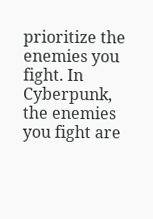prioritize the enemies you fight. In Cyberpunk, the enemies you fight are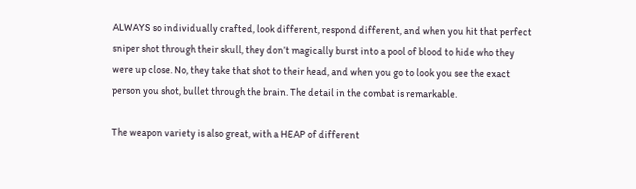ALWAYS so individually crafted, look different, respond different, and when you hit that perfect sniper shot through their skull, they don’t magically burst into a pool of blood to hide who they were up close. No, they take that shot to their head, and when you go to look you see the exact person you shot, bullet through the brain. The detail in the combat is remarkable.

The weapon variety is also great, with a HEAP of different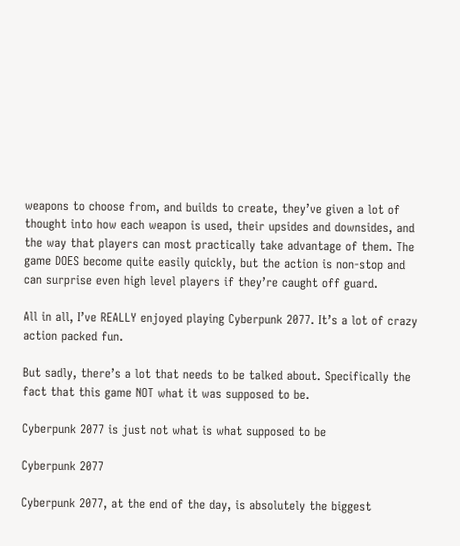weapons to choose from, and builds to create, they’ve given a lot of thought into how each weapon is used, their upsides and downsides, and the way that players can most practically take advantage of them. The game DOES become quite easily quickly, but the action is non-stop and can surprise even high level players if they’re caught off guard.

All in all, I’ve REALLY enjoyed playing Cyberpunk 2077. It’s a lot of crazy action packed fun.

But sadly, there’s a lot that needs to be talked about. Specifically the fact that this game NOT what it was supposed to be.

Cyberpunk 2077 is just not what is what supposed to be

Cyberpunk 2077

Cyberpunk 2077, at the end of the day, is absolutely the biggest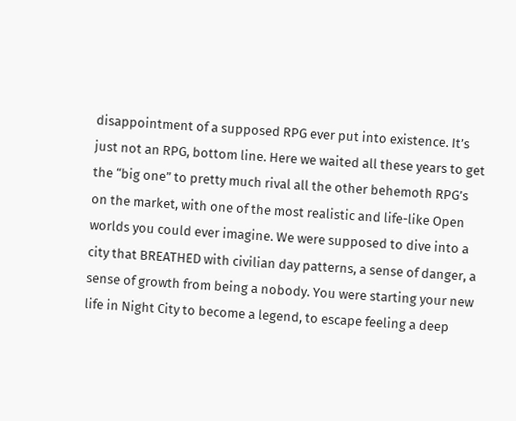disappointment of a supposed RPG ever put into existence. It’s just not an RPG, bottom line. Here we waited all these years to get the “big one” to pretty much rival all the other behemoth RPG’s on the market, with one of the most realistic and life-like Open worlds you could ever imagine. We were supposed to dive into a city that BREATHED with civilian day patterns, a sense of danger, a sense of growth from being a nobody. You were starting your new life in Night City to become a legend, to escape feeling a deep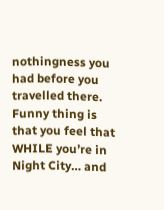nothingness you had before you travelled there. Funny thing is that you feel that WHILE you’re in Night City… and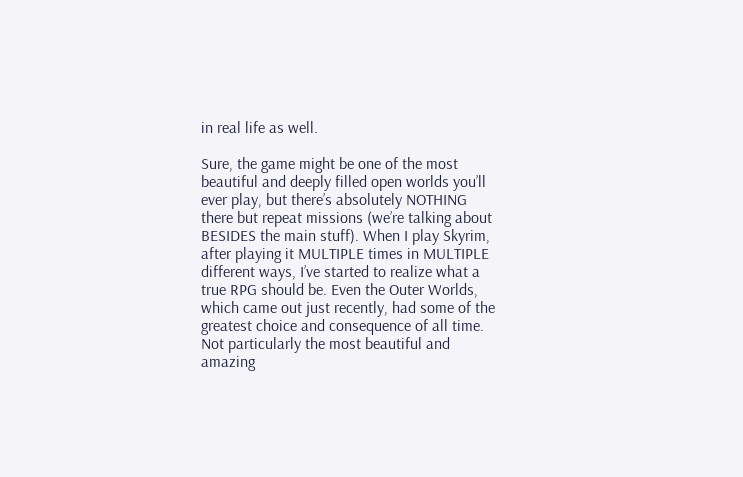in real life as well.

Sure, the game might be one of the most beautiful and deeply filled open worlds you’ll ever play, but there’s absolutely NOTHING there but repeat missions (we’re talking about BESIDES the main stuff). When I play Skyrim, after playing it MULTIPLE times in MULTIPLE different ways, I’ve started to realize what a true RPG should be. Even the Outer Worlds, which came out just recently, had some of the greatest choice and consequence of all time. Not particularly the most beautiful and amazing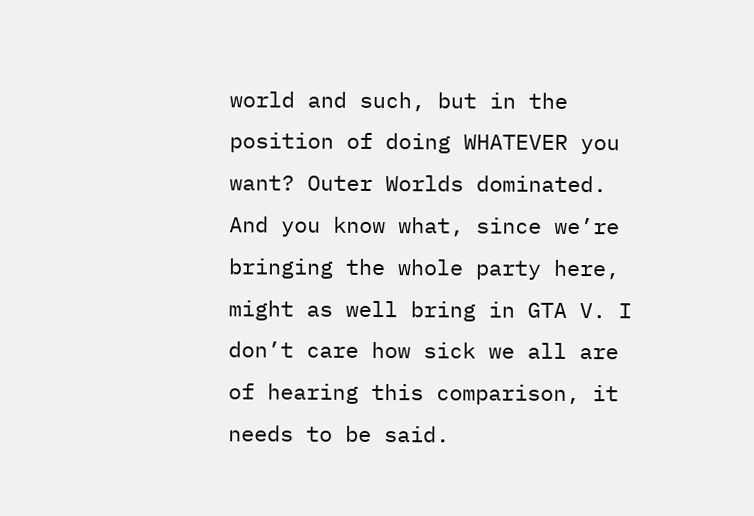world and such, but in the position of doing WHATEVER you want? Outer Worlds dominated. And you know what, since we’re bringing the whole party here, might as well bring in GTA V. I don’t care how sick we all are of hearing this comparison, it needs to be said.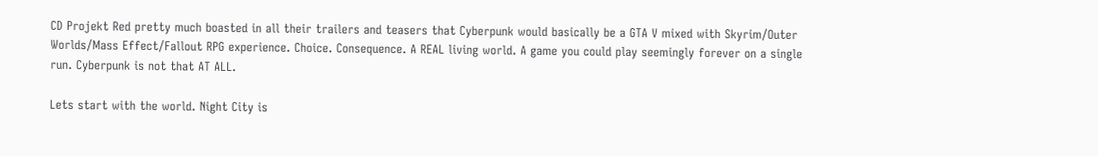CD Projekt Red pretty much boasted in all their trailers and teasers that Cyberpunk would basically be a GTA V mixed with Skyrim/Outer Worlds/Mass Effect/Fallout RPG experience. Choice. Consequence. A REAL living world. A game you could play seemingly forever on a single run. Cyberpunk is not that AT ALL.

Lets start with the world. Night City is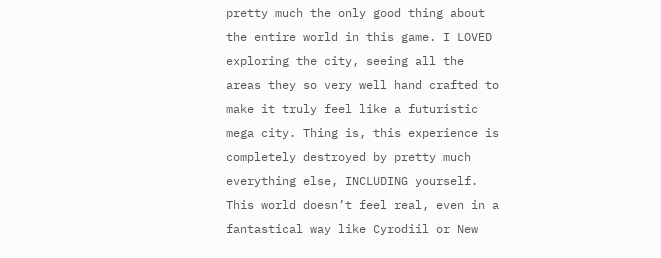pretty much the only good thing about the entire world in this game. I LOVED exploring the city, seeing all the areas they so very well hand crafted to make it truly feel like a futuristic mega city. Thing is, this experience is completely destroyed by pretty much everything else, INCLUDING yourself. This world doesn’t feel real, even in a fantastical way like Cyrodiil or New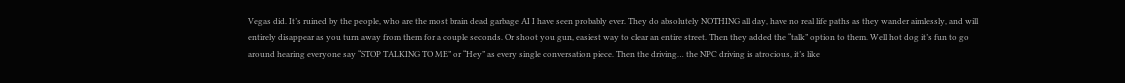Vegas did. It’s ruined by the people, who are the most brain dead garbage AI I have seen probably ever. They do absolutely NOTHING all day, have no real life paths as they wander aimlessly, and will entirely disappear as you turn away from them for a couple seconds. Or shoot you gun, easiest way to clear an entire street. Then they added the “talk” option to them. Well hot dog it’s fun to go around hearing everyone say “STOP TALKING TO ME” or “Hey” as every single conversation piece. Then the driving… the NPC driving is atrocious, it’s like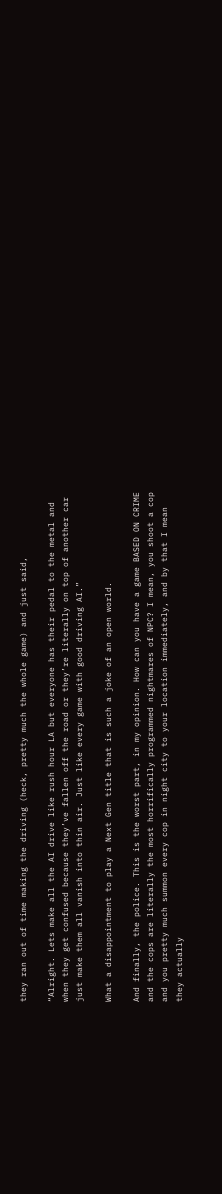they ran out of time making the driving (heck, pretty much the whole game) and just said,

“Alright. Lets make all the AI drive like rush hour LA but everyone has their pedal to the metal and when they get confused because they’ve fallen off the road or they’re literally on top of another car just make them all vanish into thin air. Just like every game with good driving AI.”

What a disappointment to play a Next Gen title that is such a joke of an open world.

And finally, the police. This is the worst part, in my opinion. How can you have a game BASED ON CRIME and the cops are literally the most horrifically programmed nightmares of NPC? I mean, you shoot a cop and you pretty much summon every cop in night city to your location immediately, and by that I mean they actually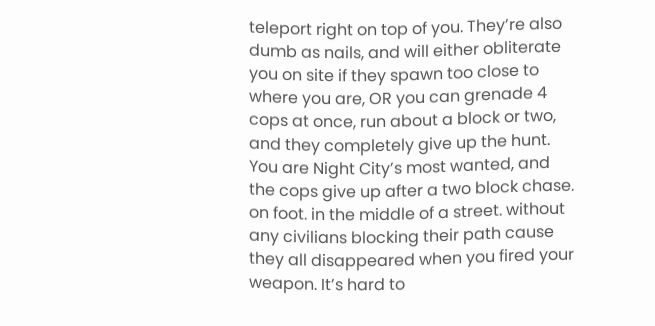teleport right on top of you. They’re also dumb as nails, and will either obliterate you on site if they spawn too close to where you are, OR you can grenade 4 cops at once, run about a block or two, and they completely give up the hunt. You are Night City’s most wanted, and the cops give up after a two block chase. on foot. in the middle of a street. without any civilians blocking their path cause they all disappeared when you fired your weapon. It’s hard to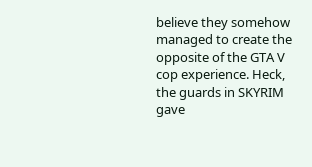believe they somehow managed to create the opposite of the GTA V cop experience. Heck, the guards in SKYRIM gave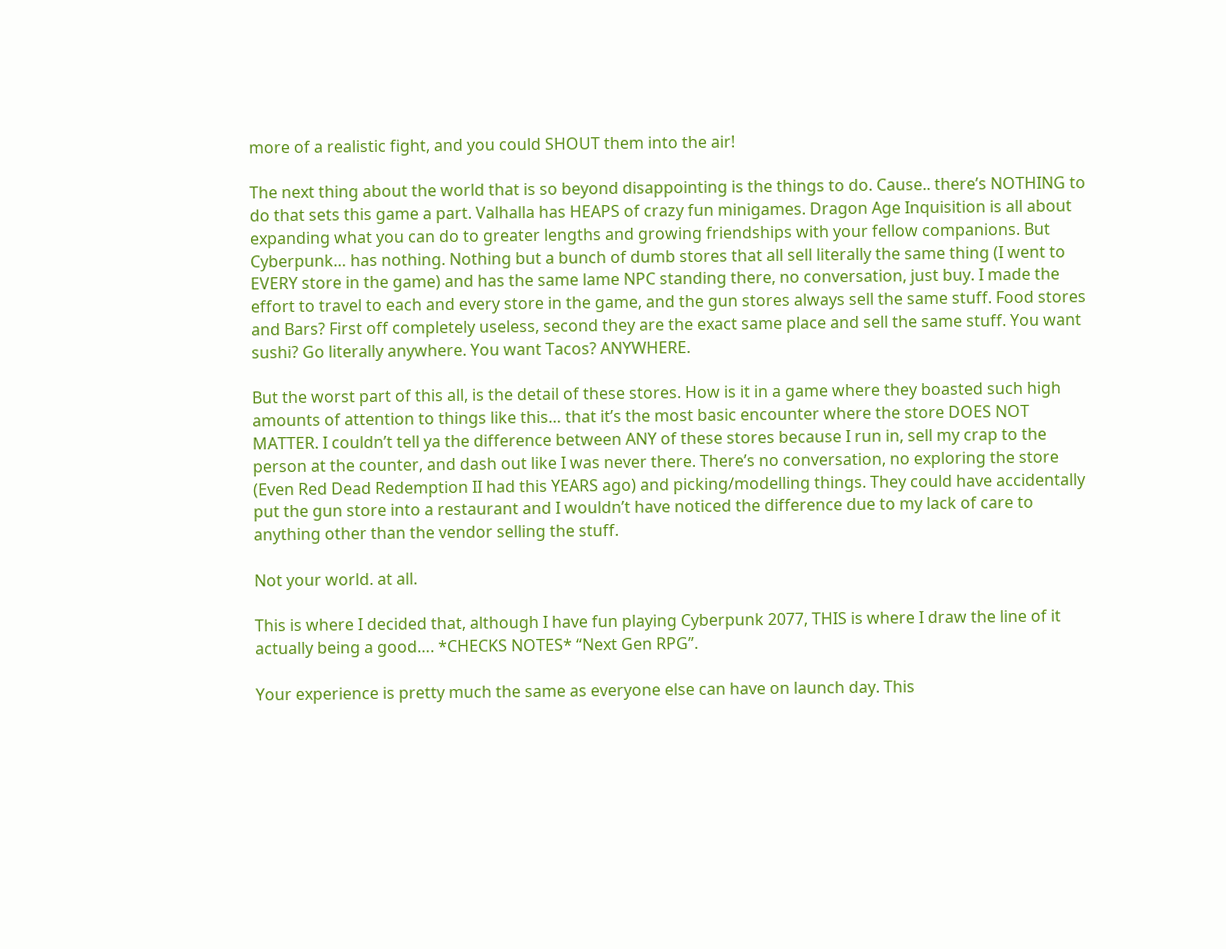more of a realistic fight, and you could SHOUT them into the air!

The next thing about the world that is so beyond disappointing is the things to do. Cause.. there’s NOTHING to do that sets this game a part. Valhalla has HEAPS of crazy fun minigames. Dragon Age Inquisition is all about expanding what you can do to greater lengths and growing friendships with your fellow companions. But Cyberpunk… has nothing. Nothing but a bunch of dumb stores that all sell literally the same thing (I went to EVERY store in the game) and has the same lame NPC standing there, no conversation, just buy. I made the effort to travel to each and every store in the game, and the gun stores always sell the same stuff. Food stores and Bars? First off completely useless, second they are the exact same place and sell the same stuff. You want sushi? Go literally anywhere. You want Tacos? ANYWHERE.

But the worst part of this all, is the detail of these stores. How is it in a game where they boasted such high amounts of attention to things like this… that it’s the most basic encounter where the store DOES NOT MATTER. I couldn’t tell ya the difference between ANY of these stores because I run in, sell my crap to the person at the counter, and dash out like I was never there. There’s no conversation, no exploring the store (Even Red Dead Redemption II had this YEARS ago) and picking/modelling things. They could have accidentally put the gun store into a restaurant and I wouldn’t have noticed the difference due to my lack of care to anything other than the vendor selling the stuff.

Not your world. at all.

This is where I decided that, although I have fun playing Cyberpunk 2077, THIS is where I draw the line of it actually being a good…. *CHECKS NOTES* “Next Gen RPG”.

Your experience is pretty much the same as everyone else can have on launch day. This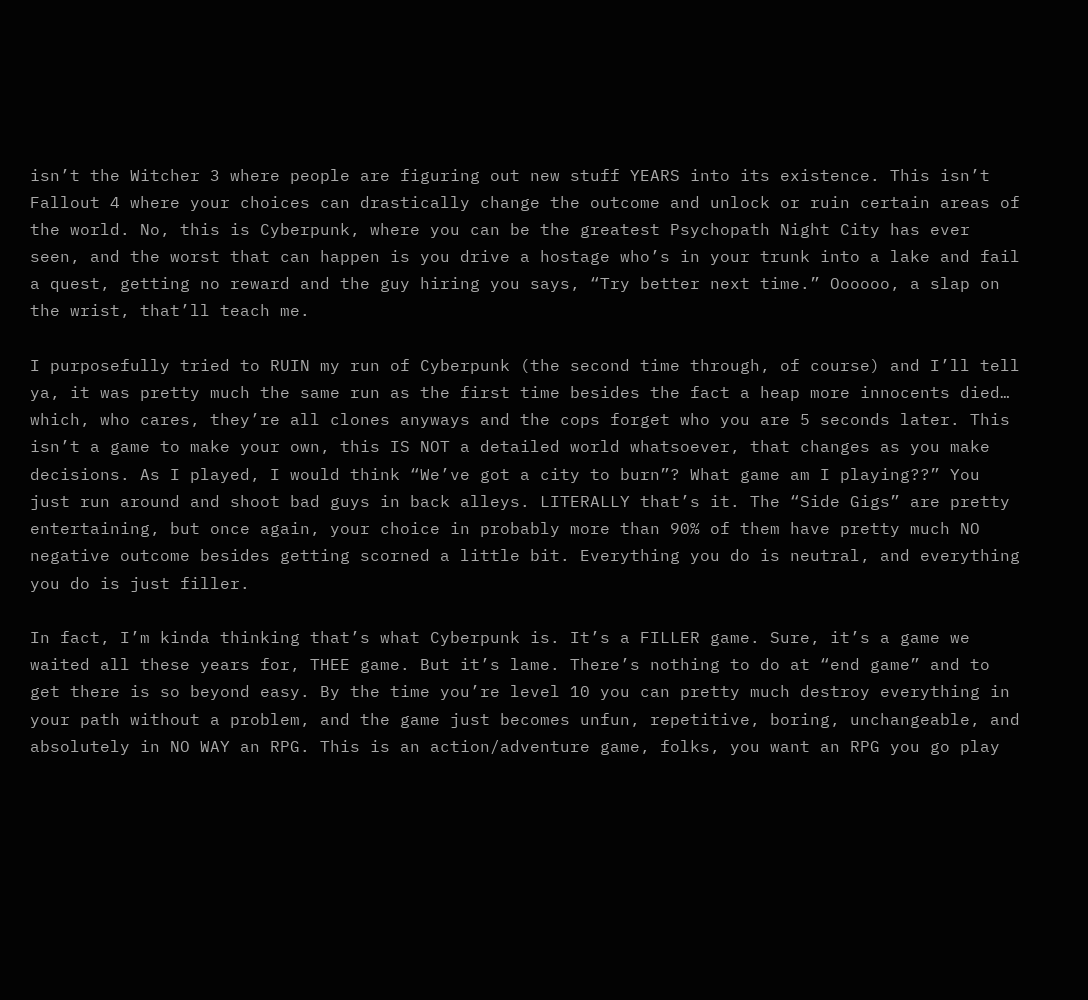isn’t the Witcher 3 where people are figuring out new stuff YEARS into its existence. This isn’t Fallout 4 where your choices can drastically change the outcome and unlock or ruin certain areas of the world. No, this is Cyberpunk, where you can be the greatest Psychopath Night City has ever seen, and the worst that can happen is you drive a hostage who’s in your trunk into a lake and fail a quest, getting no reward and the guy hiring you says, “Try better next time.” Oooooo, a slap on the wrist, that’ll teach me.

I purposefully tried to RUIN my run of Cyberpunk (the second time through, of course) and I’ll tell ya, it was pretty much the same run as the first time besides the fact a heap more innocents died… which, who cares, they’re all clones anyways and the cops forget who you are 5 seconds later. This isn’t a game to make your own, this IS NOT a detailed world whatsoever, that changes as you make decisions. As I played, I would think “We’ve got a city to burn”? What game am I playing??” You just run around and shoot bad guys in back alleys. LITERALLY that’s it. The “Side Gigs” are pretty entertaining, but once again, your choice in probably more than 90% of them have pretty much NO negative outcome besides getting scorned a little bit. Everything you do is neutral, and everything you do is just filler.

In fact, I’m kinda thinking that’s what Cyberpunk is. It’s a FILLER game. Sure, it’s a game we waited all these years for, THEE game. But it’s lame. There’s nothing to do at “end game” and to get there is so beyond easy. By the time you’re level 10 you can pretty much destroy everything in your path without a problem, and the game just becomes unfun, repetitive, boring, unchangeable, and absolutely in NO WAY an RPG. This is an action/adventure game, folks, you want an RPG you go play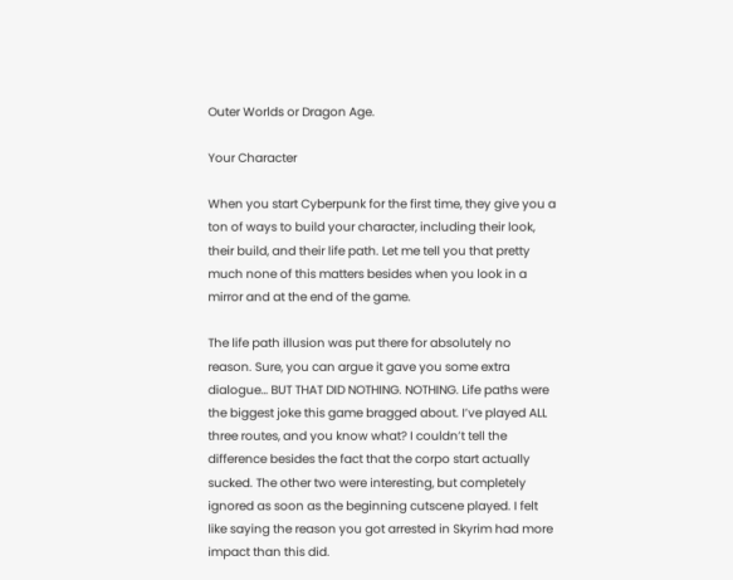Outer Worlds or Dragon Age.

Your Character

When you start Cyberpunk for the first time, they give you a ton of ways to build your character, including their look, their build, and their life path. Let me tell you that pretty much none of this matters besides when you look in a mirror and at the end of the game.

The life path illusion was put there for absolutely no reason. Sure, you can argue it gave you some extra dialogue… BUT THAT DID NOTHING. NOTHING. Life paths were the biggest joke this game bragged about. I’ve played ALL three routes, and you know what? I couldn’t tell the difference besides the fact that the corpo start actually sucked. The other two were interesting, but completely ignored as soon as the beginning cutscene played. I felt like saying the reason you got arrested in Skyrim had more impact than this did.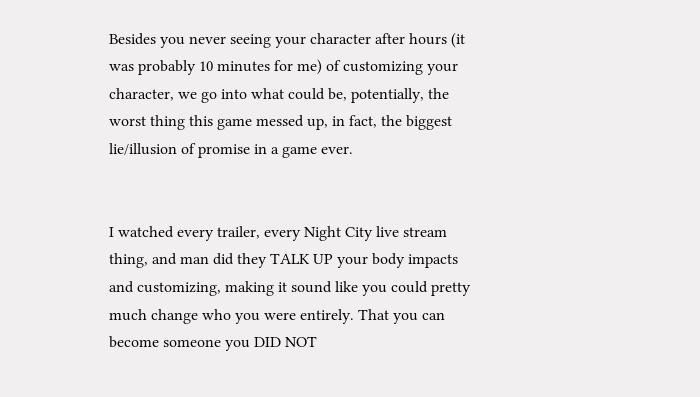Besides you never seeing your character after hours (it was probably 10 minutes for me) of customizing your character, we go into what could be, potentially, the worst thing this game messed up, in fact, the biggest lie/illusion of promise in a game ever.


I watched every trailer, every Night City live stream thing, and man did they TALK UP your body impacts and customizing, making it sound like you could pretty much change who you were entirely. That you can become someone you DID NOT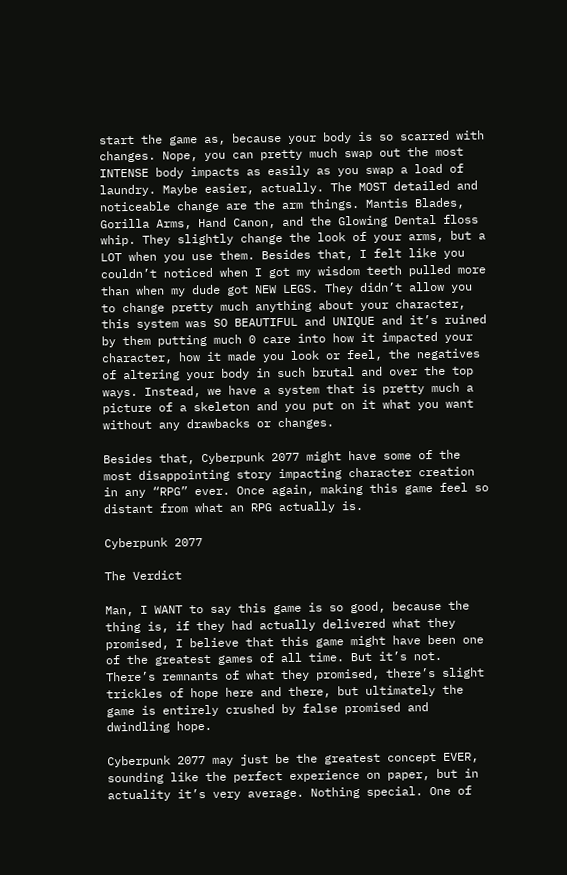start the game as, because your body is so scarred with changes. Nope, you can pretty much swap out the most INTENSE body impacts as easily as you swap a load of laundry. Maybe easier, actually. The MOST detailed and noticeable change are the arm things. Mantis Blades, Gorilla Arms, Hand Canon, and the Glowing Dental floss whip. They slightly change the look of your arms, but a LOT when you use them. Besides that, I felt like you couldn’t noticed when I got my wisdom teeth pulled more than when my dude got NEW LEGS. They didn’t allow you to change pretty much anything about your character, this system was SO BEAUTIFUL and UNIQUE and it’s ruined by them putting much 0 care into how it impacted your character, how it made you look or feel, the negatives of altering your body in such brutal and over the top ways. Instead, we have a system that is pretty much a picture of a skeleton and you put on it what you want without any drawbacks or changes.

Besides that, Cyberpunk 2077 might have some of the most disappointing story impacting character creation in any “RPG” ever. Once again, making this game feel so distant from what an RPG actually is.

Cyberpunk 2077

The Verdict

Man, I WANT to say this game is so good, because the thing is, if they had actually delivered what they promised, I believe that this game might have been one of the greatest games of all time. But it’s not. There’s remnants of what they promised, there’s slight trickles of hope here and there, but ultimately the game is entirely crushed by false promised and dwindling hope.

Cyberpunk 2077 may just be the greatest concept EVER, sounding like the perfect experience on paper, but in actuality it’s very average. Nothing special. One of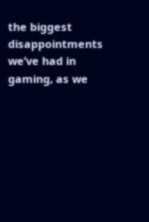the biggest disappointments we’ve had in gaming, as we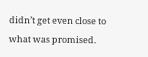didn’t get even close to what was promised.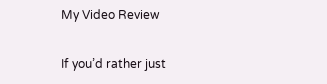My Video Review

If you’d rather just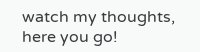watch my thoughts, here you go!